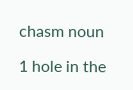chasm noun

1 hole in the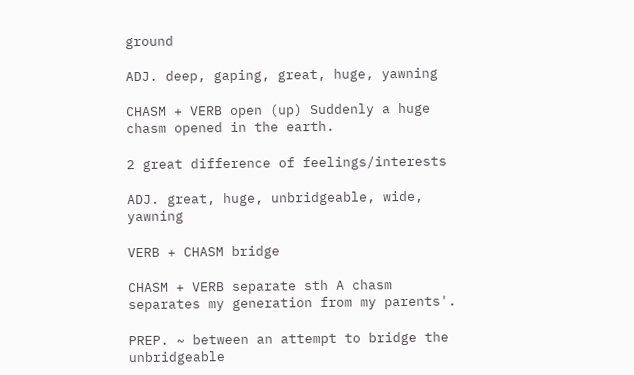ground

ADJ. deep, gaping, great, huge, yawning

CHASM + VERB open (up) Suddenly a huge chasm opened in the earth.

2 great difference of feelings/interests

ADJ. great, huge, unbridgeable, wide, yawning

VERB + CHASM bridge

CHASM + VERB separate sth A chasm separates my generation from my parents'.

PREP. ~ between an attempt to bridge the unbridgeable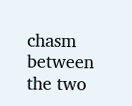chasm between the two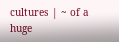cultures | ~ of a huge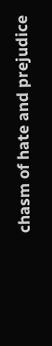chasm of hate and prejudice